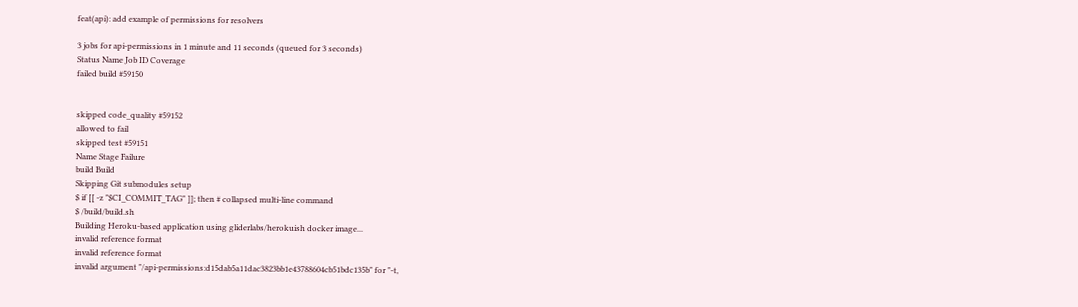feat(api): add example of permissions for resolvers

3 jobs for api-permissions in 1 minute and 11 seconds (queued for 3 seconds)
Status Name Job ID Coverage
failed build #59150


skipped code_quality #59152
allowed to fail
skipped test #59151
Name Stage Failure
build Build
Skipping Git submodules setup
$ if [[ -z "$CI_COMMIT_TAG" ]]; then # collapsed multi-line command
$ /build/build.sh
Building Heroku-based application using gliderlabs/herokuish docker image...
invalid reference format
invalid reference format
invalid argument "/api-permissions:d15dab5a11dac3823bb1e43788604cb51bdc135b" for "-t,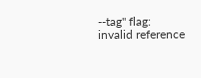--tag" flag: invalid reference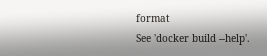format
See 'docker build --help'.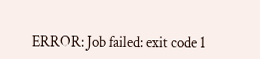ERROR: Job failed: exit code 1